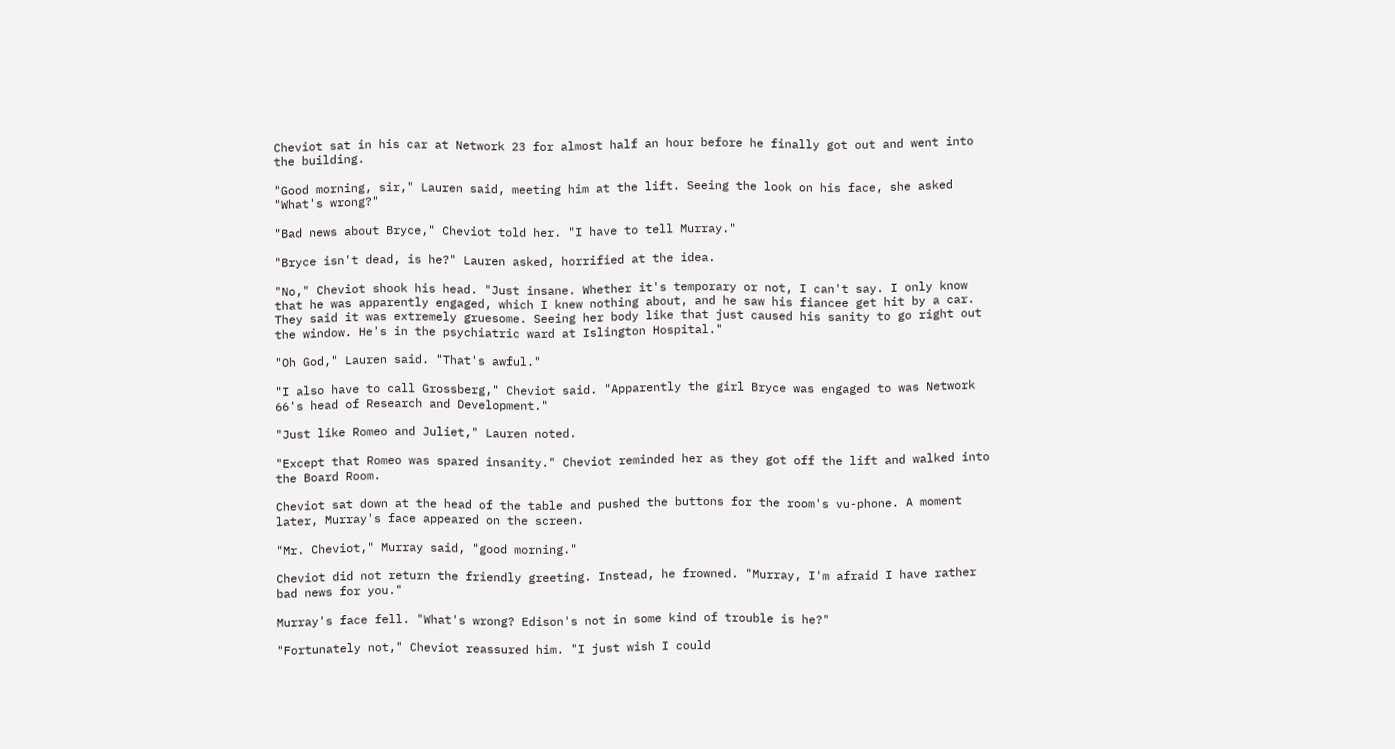Cheviot sat in his car at Network 23 for almost half an hour before he finally got out and went into the building.

"Good morning, sir," Lauren said, meeting him at the lift. Seeing the look on his face, she asked "What's wrong?"

"Bad news about Bryce," Cheviot told her. "I have to tell Murray."

"Bryce isn't dead, is he?" Lauren asked, horrified at the idea.

"No," Cheviot shook his head. "Just insane. Whether it's temporary or not, I can't say. I only know that he was apparently engaged, which I knew nothing about, and he saw his fiancee get hit by a car. They said it was extremely gruesome. Seeing her body like that just caused his sanity to go right out the window. He's in the psychiatric ward at Islington Hospital."

"Oh God," Lauren said. "That's awful."

"I also have to call Grossberg," Cheviot said. "Apparently the girl Bryce was engaged to was Network 66's head of Research and Development."

"Just like Romeo and Juliet," Lauren noted.

"Except that Romeo was spared insanity." Cheviot reminded her as they got off the lift and walked into the Board Room.

Cheviot sat down at the head of the table and pushed the buttons for the room's vu-phone. A moment later, Murray's face appeared on the screen.

"Mr. Cheviot," Murray said, "good morning."

Cheviot did not return the friendly greeting. Instead, he frowned. "Murray, I'm afraid I have rather bad news for you."

Murray's face fell. "What's wrong? Edison's not in some kind of trouble is he?"

"Fortunately not," Cheviot reassured him. "I just wish I could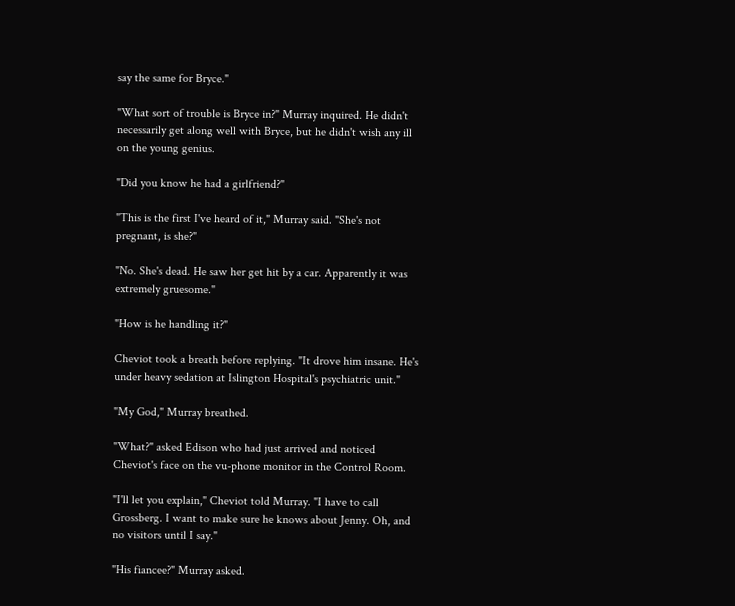say the same for Bryce."

"What sort of trouble is Bryce in?" Murray inquired. He didn't necessarily get along well with Bryce, but he didn't wish any ill on the young genius.

"Did you know he had a girlfriend?"

"This is the first I've heard of it," Murray said. "She's not pregnant, is she?"

"No. She's dead. He saw her get hit by a car. Apparently it was extremely gruesome."

"How is he handling it?"

Cheviot took a breath before replying. "It drove him insane. He's under heavy sedation at Islington Hospital's psychiatric unit."

"My God," Murray breathed.

"What?" asked Edison who had just arrived and noticed Cheviot's face on the vu-phone monitor in the Control Room.

"I'll let you explain," Cheviot told Murray. "I have to call Grossberg. I want to make sure he knows about Jenny. Oh, and no visitors until I say."

"His fiancee?" Murray asked.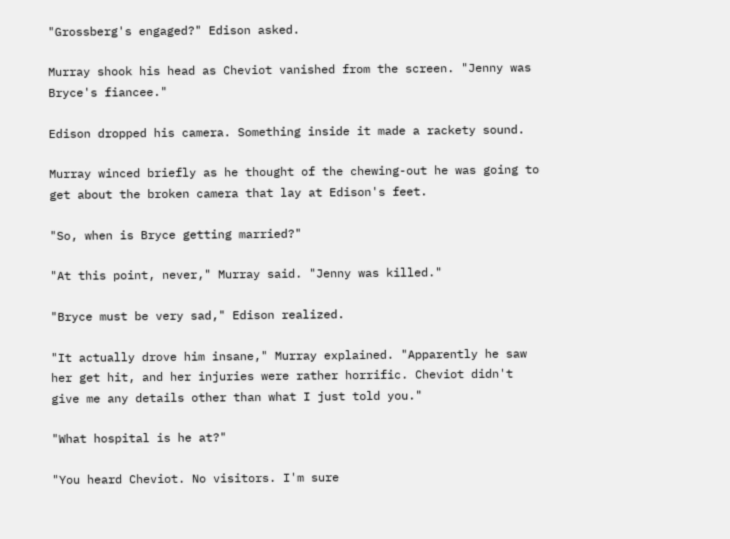"Grossberg's engaged?" Edison asked.

Murray shook his head as Cheviot vanished from the screen. "Jenny was Bryce's fiancee."

Edison dropped his camera. Something inside it made a rackety sound.

Murray winced briefly as he thought of the chewing-out he was going to get about the broken camera that lay at Edison's feet.

"So, when is Bryce getting married?"

"At this point, never," Murray said. "Jenny was killed."

"Bryce must be very sad," Edison realized.

"It actually drove him insane," Murray explained. "Apparently he saw her get hit, and her injuries were rather horrific. Cheviot didn't give me any details other than what I just told you."

"What hospital is he at?"

"You heard Cheviot. No visitors. I'm sure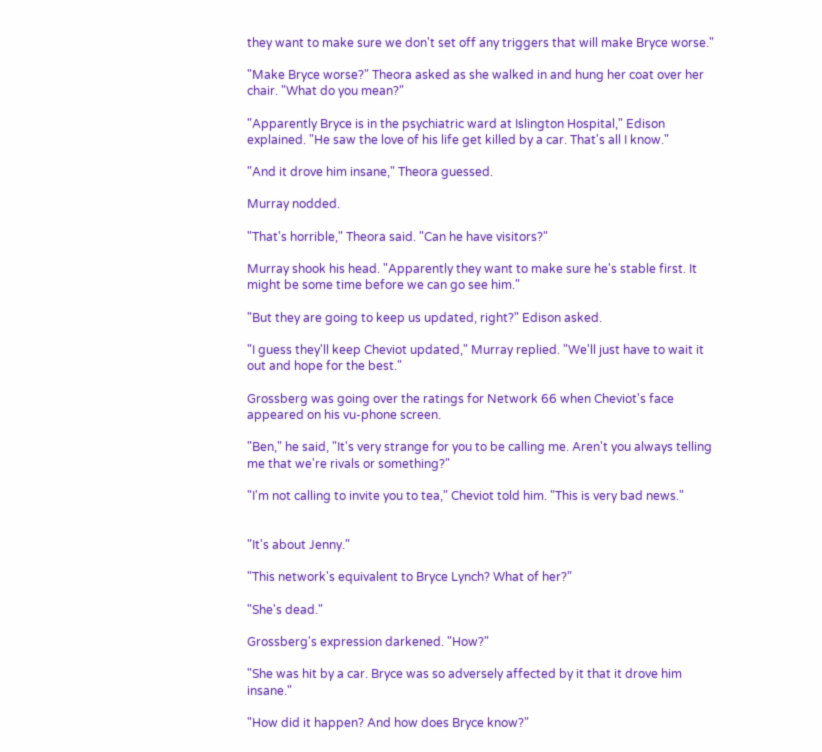they want to make sure we don't set off any triggers that will make Bryce worse."

"Make Bryce worse?" Theora asked as she walked in and hung her coat over her chair. "What do you mean?"

"Apparently Bryce is in the psychiatric ward at Islington Hospital," Edison explained. "He saw the love of his life get killed by a car. That's all I know."

"And it drove him insane," Theora guessed.

Murray nodded.

"That's horrible," Theora said. "Can he have visitors?"

Murray shook his head. "Apparently they want to make sure he's stable first. It might be some time before we can go see him."

"But they are going to keep us updated, right?" Edison asked.

"I guess they'll keep Cheviot updated," Murray replied. "We'll just have to wait it out and hope for the best."

Grossberg was going over the ratings for Network 66 when Cheviot's face appeared on his vu-phone screen.

"Ben," he said, "It's very strange for you to be calling me. Aren't you always telling me that we're rivals or something?"

"I'm not calling to invite you to tea," Cheviot told him. "This is very bad news."


"It's about Jenny."

"This network's equivalent to Bryce Lynch? What of her?"

"She's dead."

Grossberg's expression darkened. "How?"

"She was hit by a car. Bryce was so adversely affected by it that it drove him insane."

"How did it happen? And how does Bryce know?"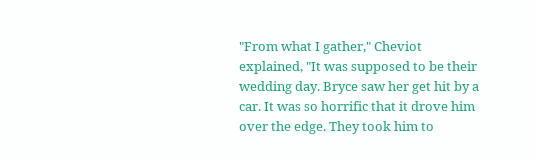"From what I gather," Cheviot explained, "It was supposed to be their wedding day. Bryce saw her get hit by a car. It was so horrific that it drove him over the edge. They took him to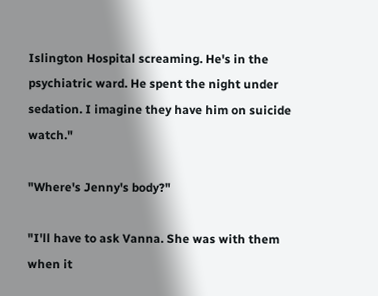Islington Hospital screaming. He's in the psychiatric ward. He spent the night under sedation. I imagine they have him on suicide watch."

"Where's Jenny's body?"

"I'll have to ask Vanna. She was with them when it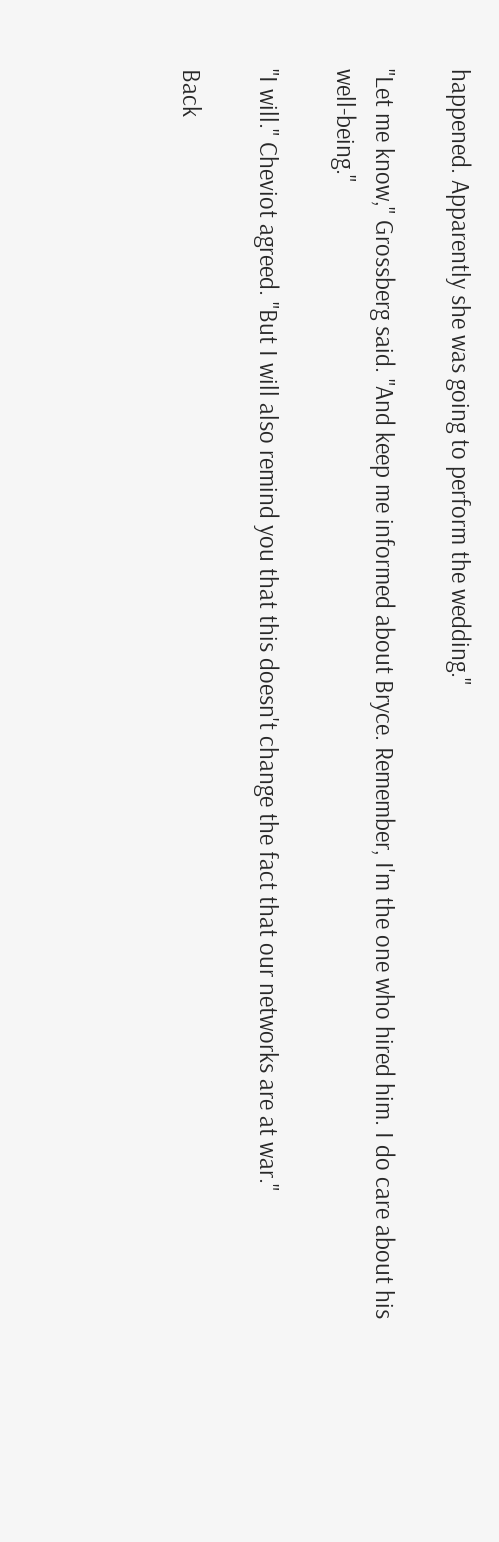happened. Apparently she was going to perform the wedding."

"Let me know," Grossberg said. "And keep me informed about Bryce. Remember, I'm the one who hired him. I do care about his well-being."

"I will." Cheviot agreed. "But I will also remind you that this doesn't change the fact that our networks are at war."

Back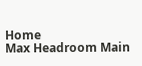Home                              Max Headroom Main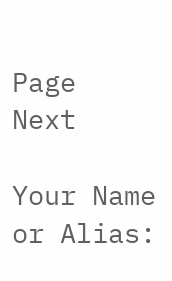Page                              Next

Your Name or Alias: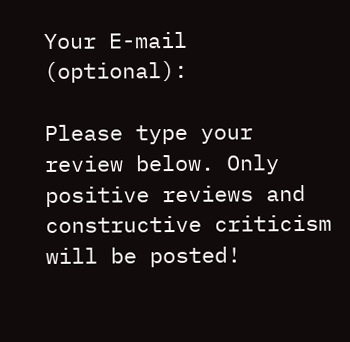Your E-mail (optional):

Please type your review below. Only positive reviews and constructive criticism will be posted!